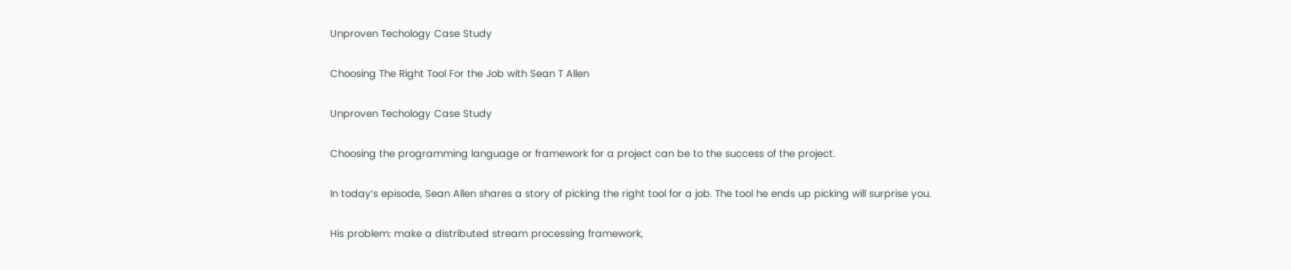Unproven Techology Case Study

Choosing The Right Tool For the Job with Sean T Allen

Unproven Techology Case Study

Choosing the programming language or framework for a project can be to the success of the project.

In today’s episode, Sean Allen shares a story of picking the right tool for a job. The tool he ends up picking will surprise you.

His problem: make a distributed stream processing framework,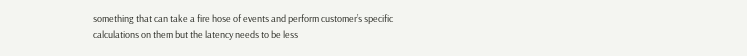something that can take a fire hose of events and perform customer’s specific calculations on them but the latency needs to be less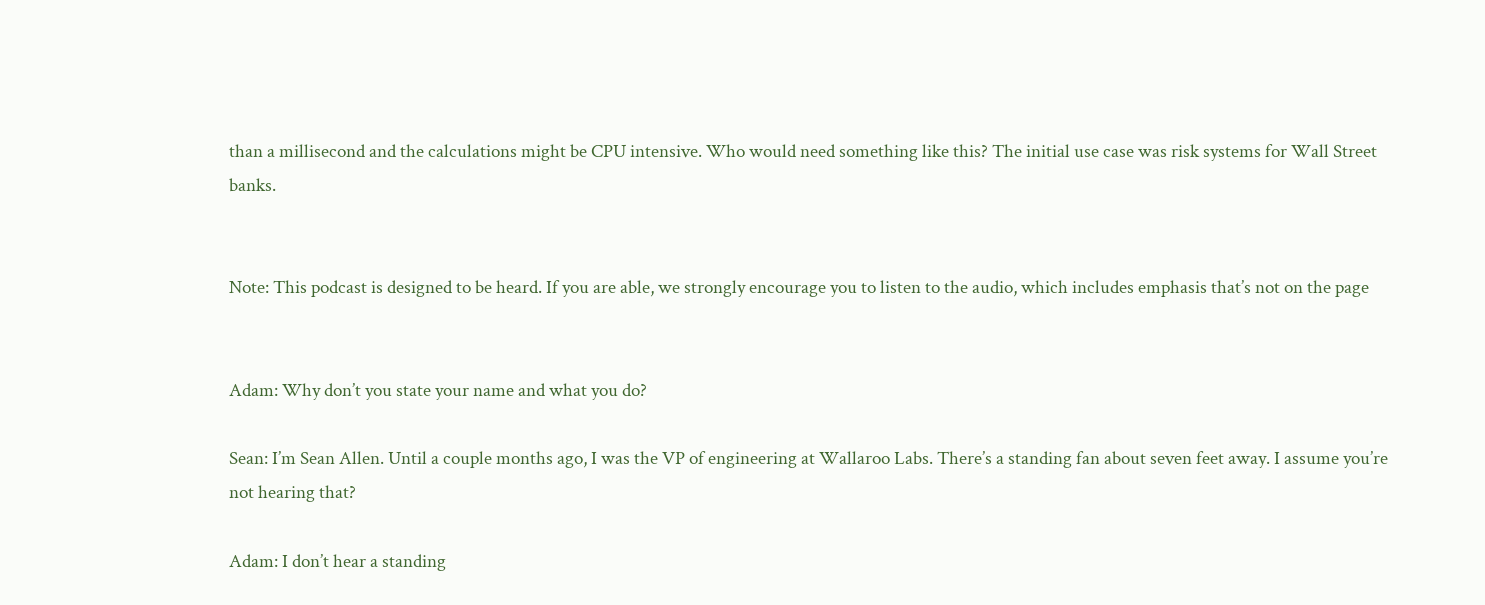than a millisecond and the calculations might be CPU intensive. Who would need something like this? The initial use case was risk systems for Wall Street banks.


Note: This podcast is designed to be heard. If you are able, we strongly encourage you to listen to the audio, which includes emphasis that’s not on the page


Adam: Why don’t you state your name and what you do?

Sean: I’m Sean Allen. Until a couple months ago, I was the VP of engineering at Wallaroo Labs. There’s a standing fan about seven feet away. I assume you’re not hearing that?

Adam: I don’t hear a standing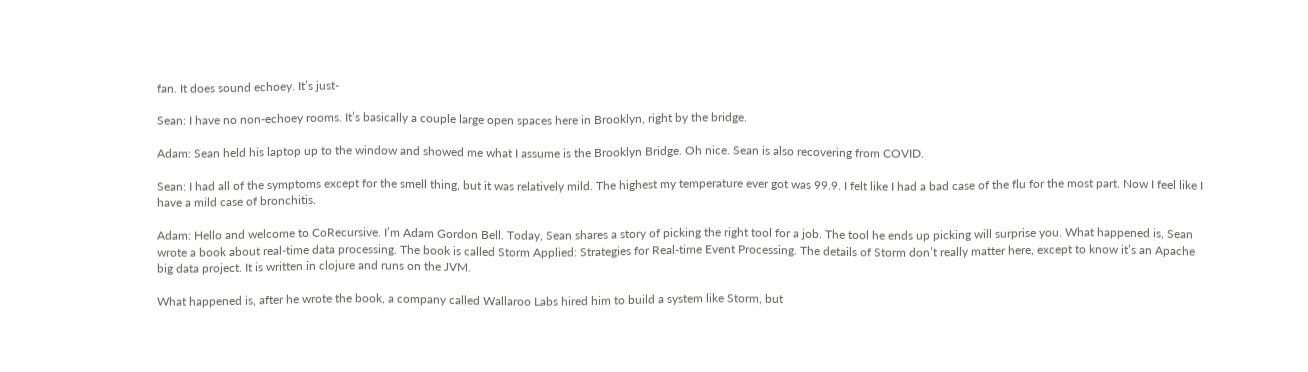fan. It does sound echoey. It’s just-

Sean: I have no non-echoey rooms. It’s basically a couple large open spaces here in Brooklyn, right by the bridge.

Adam: Sean held his laptop up to the window and showed me what I assume is the Brooklyn Bridge. Oh nice. Sean is also recovering from COVID.

Sean: I had all of the symptoms except for the smell thing, but it was relatively mild. The highest my temperature ever got was 99.9. I felt like I had a bad case of the flu for the most part. Now I feel like I have a mild case of bronchitis.

Adam: Hello and welcome to CoRecursive. I’m Adam Gordon Bell. Today, Sean shares a story of picking the right tool for a job. The tool he ends up picking will surprise you. What happened is, Sean wrote a book about real-time data processing. The book is called Storm Applied: Strategies for Real-time Event Processing. The details of Storm don’t really matter here, except to know it’s an Apache big data project. It is written in clojure and runs on the JVM.

What happened is, after he wrote the book, a company called Wallaroo Labs hired him to build a system like Storm, but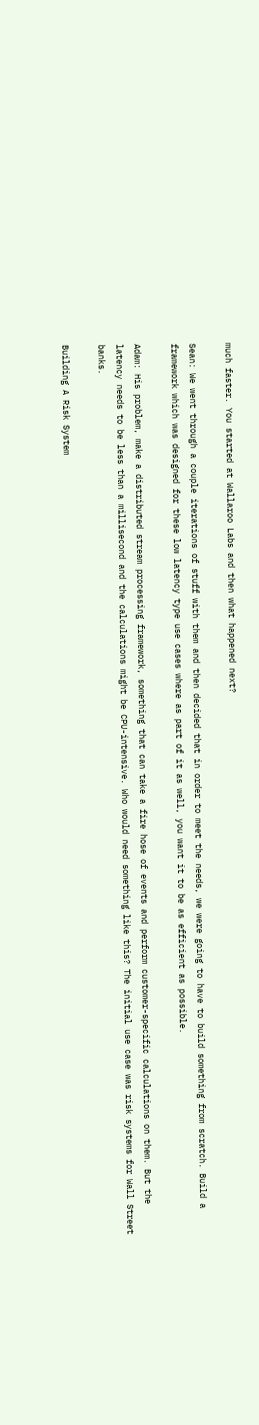much faster. You started at Wallaroo Labs and then what happened next?

Sean: We went through a couple iterations of stuff with them and then decided that in order to meet the needs, we were going to have to build something from scratch. Build a framework which was designed for these low latency type use cases where as part of it as well, you want it to be as efficient as possible.

Adam: His problem, make a distributed stream processing framework, something that can take a fire hose of events and perform customer-specific calculations on them. But the latency needs to be less than a millisecond and the calculations might be CPU-intensive. Who would need something like this? The initial use case was risk systems for Wall Street banks.

Building A Risk System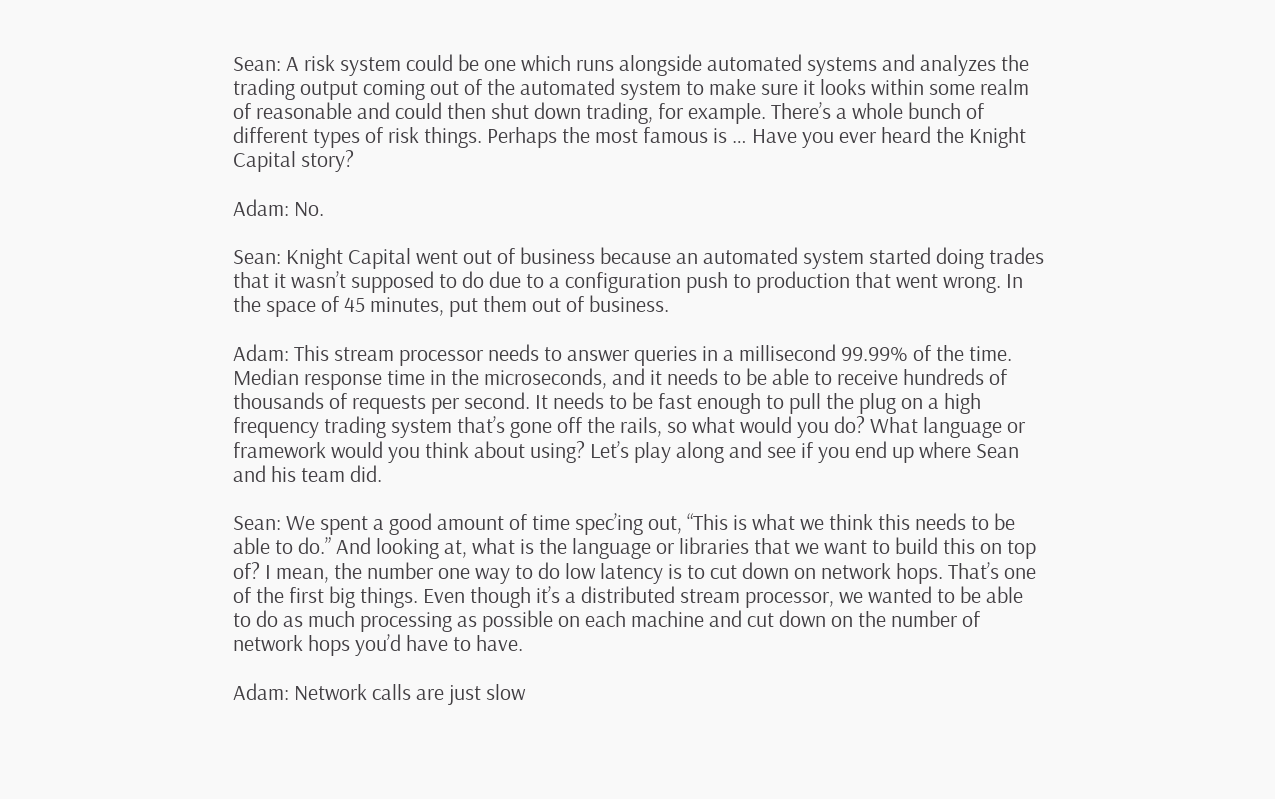Sean: A risk system could be one which runs alongside automated systems and analyzes the trading output coming out of the automated system to make sure it looks within some realm of reasonable and could then shut down trading, for example. There’s a whole bunch of different types of risk things. Perhaps the most famous is … Have you ever heard the Knight Capital story?

Adam: No.

Sean: Knight Capital went out of business because an automated system started doing trades that it wasn’t supposed to do due to a configuration push to production that went wrong. In the space of 45 minutes, put them out of business.

Adam: This stream processor needs to answer queries in a millisecond 99.99% of the time. Median response time in the microseconds, and it needs to be able to receive hundreds of thousands of requests per second. It needs to be fast enough to pull the plug on a high frequency trading system that’s gone off the rails, so what would you do? What language or framework would you think about using? Let’s play along and see if you end up where Sean and his team did.

Sean: We spent a good amount of time spec’ing out, “This is what we think this needs to be able to do.” And looking at, what is the language or libraries that we want to build this on top of? I mean, the number one way to do low latency is to cut down on network hops. That’s one of the first big things. Even though it’s a distributed stream processor, we wanted to be able to do as much processing as possible on each machine and cut down on the number of network hops you’d have to have.

Adam: Network calls are just slow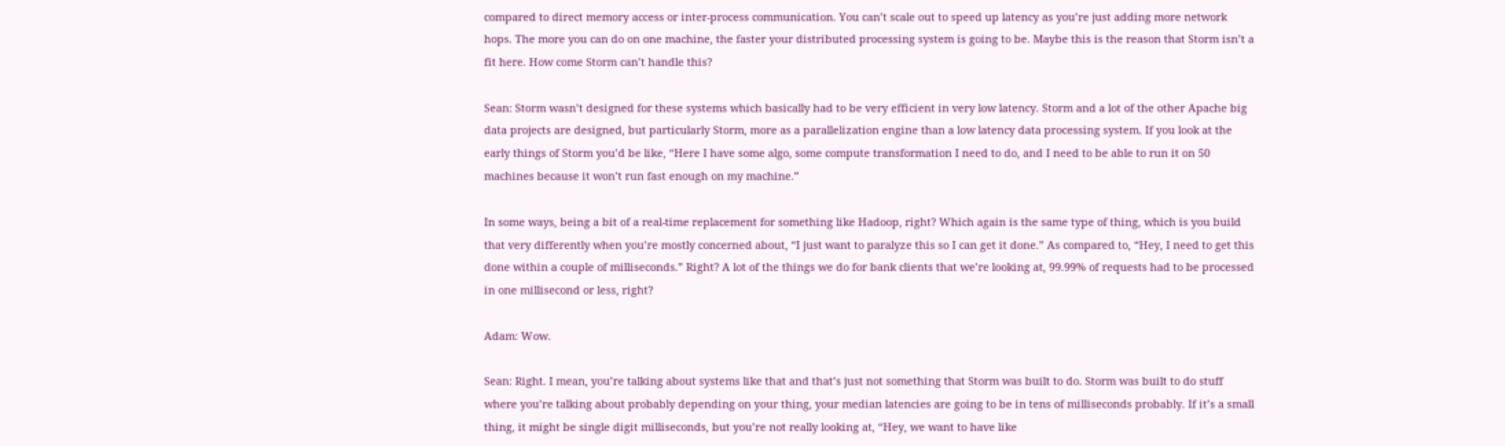compared to direct memory access or inter-process communication. You can’t scale out to speed up latency as you’re just adding more network hops. The more you can do on one machine, the faster your distributed processing system is going to be. Maybe this is the reason that Storm isn’t a fit here. How come Storm can’t handle this?

Sean: Storm wasn’t designed for these systems which basically had to be very efficient in very low latency. Storm and a lot of the other Apache big data projects are designed, but particularly Storm, more as a parallelization engine than a low latency data processing system. If you look at the early things of Storm you’d be like, “Here I have some algo, some compute transformation I need to do, and I need to be able to run it on 50 machines because it won’t run fast enough on my machine.”

In some ways, being a bit of a real-time replacement for something like Hadoop, right? Which again is the same type of thing, which is you build that very differently when you’re mostly concerned about, “I just want to paralyze this so I can get it done.” As compared to, “Hey, I need to get this done within a couple of milliseconds.” Right? A lot of the things we do for bank clients that we’re looking at, 99.99% of requests had to be processed in one millisecond or less, right?

Adam: Wow.

Sean: Right. I mean, you’re talking about systems like that and that’s just not something that Storm was built to do. Storm was built to do stuff where you’re talking about probably depending on your thing, your median latencies are going to be in tens of milliseconds probably. If it’s a small thing, it might be single digit milliseconds, but you’re not really looking at, “Hey, we want to have like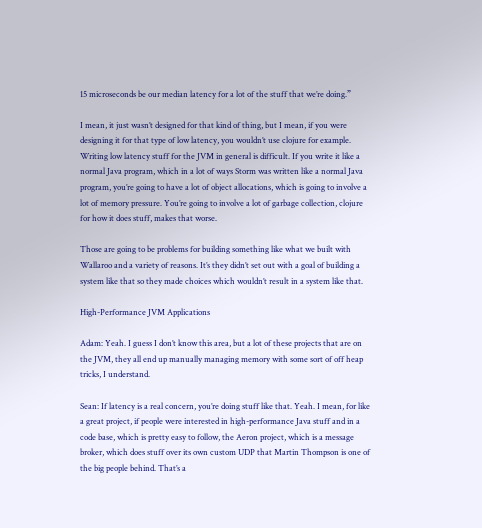15 microseconds be our median latency for a lot of the stuff that we’re doing.”

I mean, it just wasn’t designed for that kind of thing, but I mean, if you were designing it for that type of low latency, you wouldn’t use clojure for example. Writing low latency stuff for the JVM in general is difficult. If you write it like a normal Java program, which in a lot of ways Storm was written like a normal Java program, you’re going to have a lot of object allocations, which is going to involve a lot of memory pressure. You’re going to involve a lot of garbage collection, clojure for how it does stuff, makes that worse.

Those are going to be problems for building something like what we built with Wallaroo and a variety of reasons. It’s they didn’t set out with a goal of building a system like that so they made choices which wouldn’t result in a system like that.

High-Performance JVM Applications

Adam: Yeah. I guess I don’t know this area, but a lot of these projects that are on the JVM, they all end up manually managing memory with some sort of off heap tricks, I understand.

Sean: If latency is a real concern, you’re doing stuff like that. Yeah. I mean, for like a great project, if people were interested in high-performance Java stuff and in a code base, which is pretty easy to follow, the Aeron project, which is a message broker, which does stuff over its own custom UDP that Martin Thompson is one of the big people behind. That’s a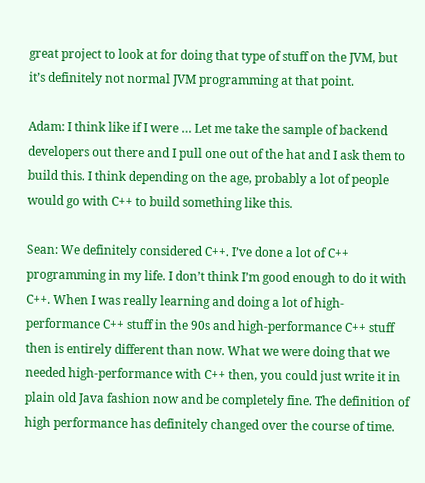great project to look at for doing that type of stuff on the JVM, but it’s definitely not normal JVM programming at that point.

Adam: I think like if I were … Let me take the sample of backend developers out there and I pull one out of the hat and I ask them to build this. I think depending on the age, probably a lot of people would go with C++ to build something like this.

Sean: We definitely considered C++. I’ve done a lot of C++ programming in my life. I don’t think I’m good enough to do it with C++. When I was really learning and doing a lot of high-performance C++ stuff in the 90s and high-performance C++ stuff then is entirely different than now. What we were doing that we needed high-performance with C++ then, you could just write it in plain old Java fashion now and be completely fine. The definition of high performance has definitely changed over the course of time.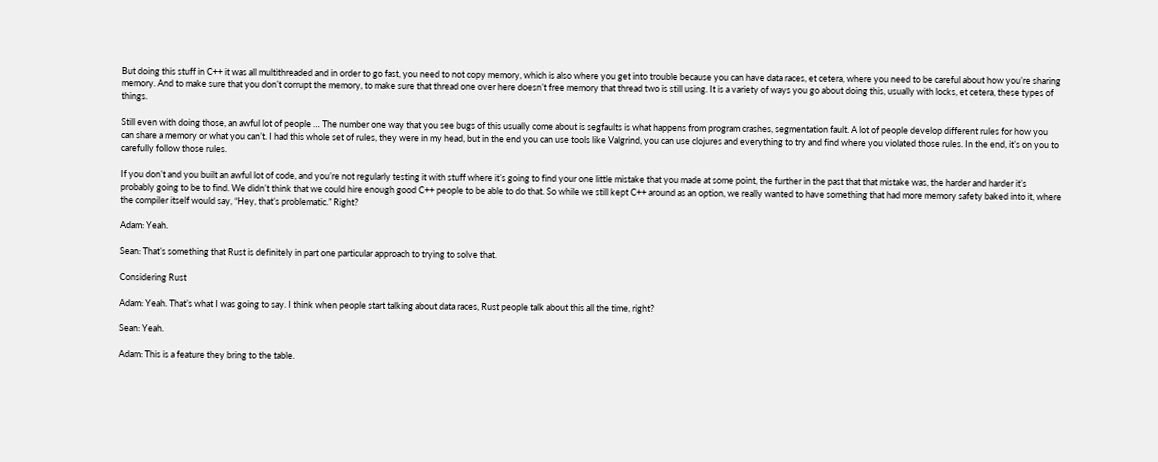But doing this stuff in C++ it was all multithreaded and in order to go fast, you need to not copy memory, which is also where you get into trouble because you can have data races, et cetera, where you need to be careful about how you’re sharing memory. And to make sure that you don’t corrupt the memory, to make sure that thread one over here doesn’t free memory that thread two is still using. It is a variety of ways you go about doing this, usually with locks, et cetera, these types of things.

Still even with doing those, an awful lot of people … The number one way that you see bugs of this usually come about is segfaults is what happens from program crashes, segmentation fault. A lot of people develop different rules for how you can share a memory or what you can’t. I had this whole set of rules, they were in my head, but in the end you can use tools like Valgrind, you can use clojures and everything to try and find where you violated those rules. In the end, it’s on you to carefully follow those rules.

If you don’t and you built an awful lot of code, and you’re not regularly testing it with stuff where it’s going to find your one little mistake that you made at some point, the further in the past that that mistake was, the harder and harder it’s probably going to be to find. We didn’t think that we could hire enough good C++ people to be able to do that. So while we still kept C++ around as an option, we really wanted to have something that had more memory safety baked into it, where the compiler itself would say, “Hey, that’s problematic.” Right?

Adam: Yeah.

Sean: That’s something that Rust is definitely in part one particular approach to trying to solve that.

Considering Rust

Adam: Yeah. That’s what I was going to say. I think when people start talking about data races, Rust people talk about this all the time, right?

Sean: Yeah.

Adam: This is a feature they bring to the table.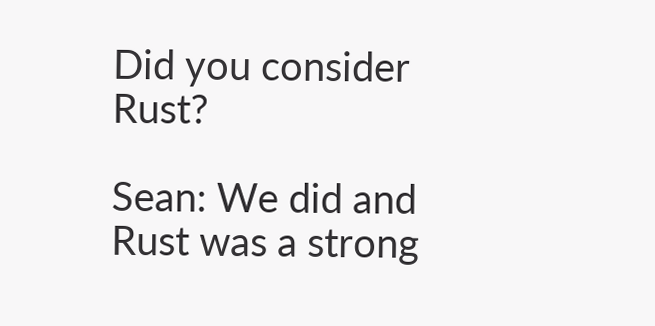Did you consider Rust?

Sean: We did and Rust was a strong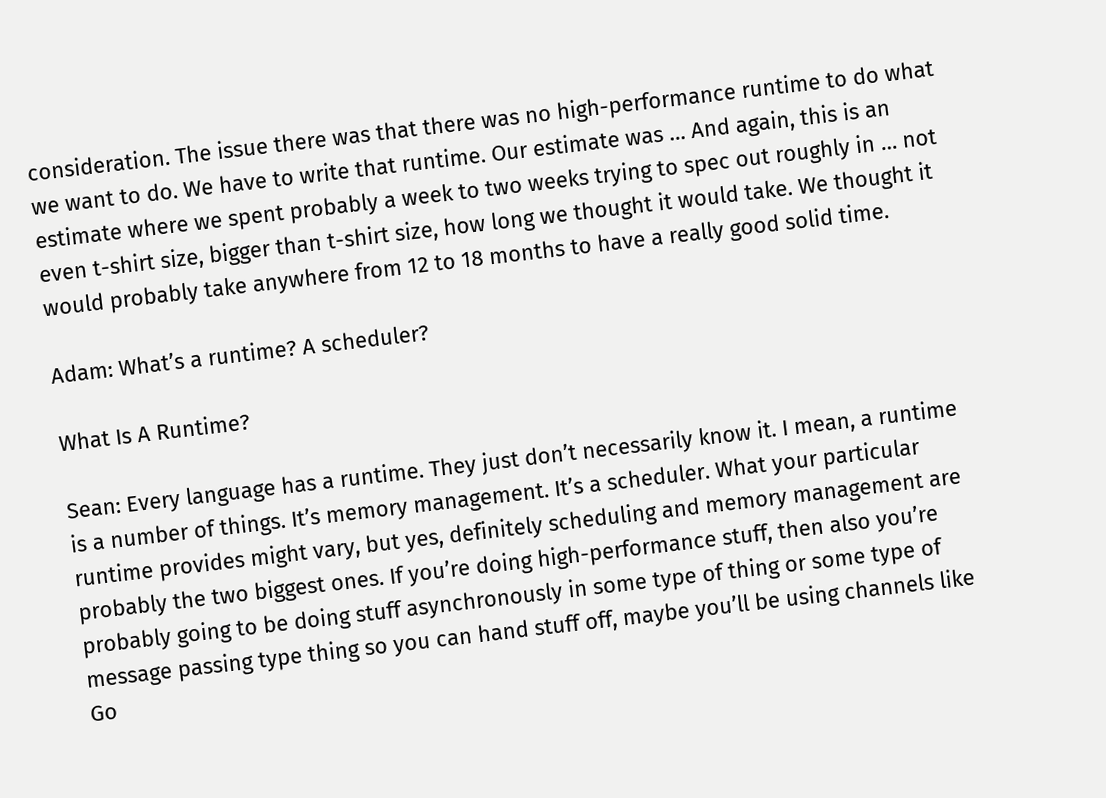consideration. The issue there was that there was no high-performance runtime to do what we want to do. We have to write that runtime. Our estimate was … And again, this is an estimate where we spent probably a week to two weeks trying to spec out roughly in … not even t-shirt size, bigger than t-shirt size, how long we thought it would take. We thought it would probably take anywhere from 12 to 18 months to have a really good solid time.

Adam: What’s a runtime? A scheduler?

What Is A Runtime?

Sean: Every language has a runtime. They just don’t necessarily know it. I mean, a runtime is a number of things. It’s memory management. It’s a scheduler. What your particular runtime provides might vary, but yes, definitely scheduling and memory management are probably the two biggest ones. If you’re doing high-performance stuff, then also you’re probably going to be doing stuff asynchronously in some type of thing or some type of message passing type thing so you can hand stuff off, maybe you’ll be using channels like Go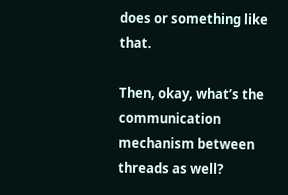does or something like that.

Then, okay, what’s the communication mechanism between threads as well?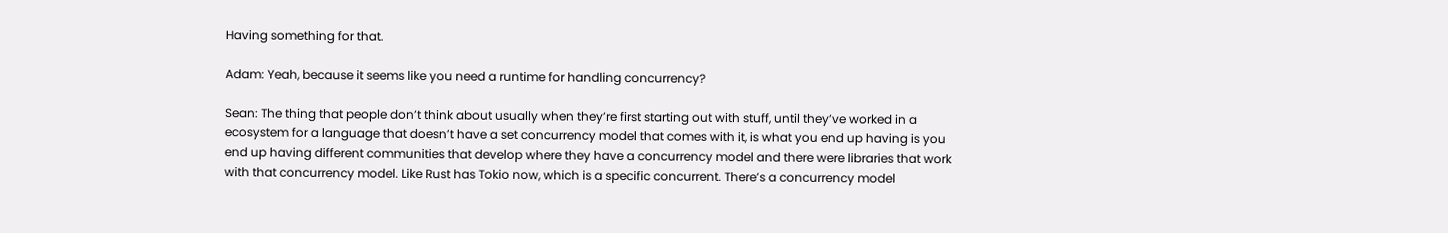Having something for that.

Adam: Yeah, because it seems like you need a runtime for handling concurrency?

Sean: The thing that people don’t think about usually when they’re first starting out with stuff, until they’ve worked in a ecosystem for a language that doesn’t have a set concurrency model that comes with it, is what you end up having is you end up having different communities that develop where they have a concurrency model and there were libraries that work with that concurrency model. Like Rust has Tokio now, which is a specific concurrent. There’s a concurrency model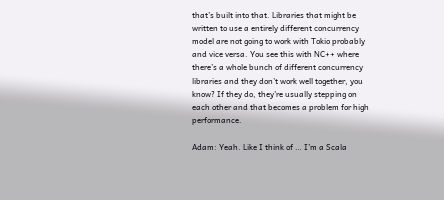that’s built into that. Libraries that might be written to use a entirely different concurrency model are not going to work with Tokio probably and vice versa. You see this with NC++ where there’s a whole bunch of different concurrency libraries and they don’t work well together, you know? If they do, they’re usually stepping on each other and that becomes a problem for high performance.

Adam: Yeah. Like I think of … I’m a Scala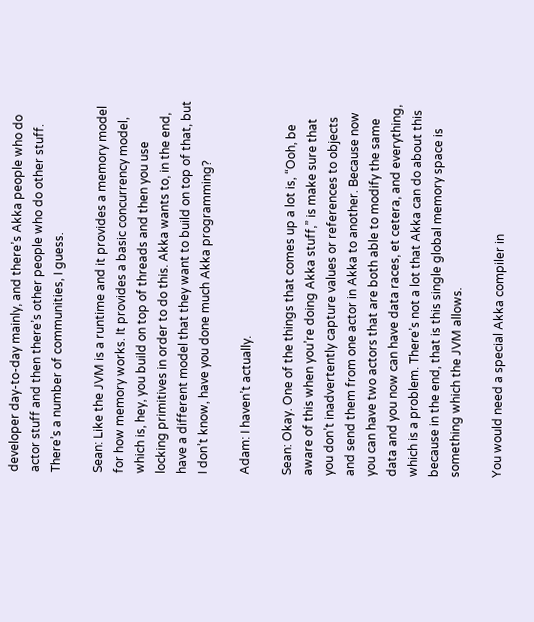developer day-to-day mainly, and there’s Akka people who do actor stuff and then there’s other people who do other stuff. There’s a number of communities, I guess.

Sean: Like the JVM is a runtime and it provides a memory model for how memory works. It provides a basic concurrency model, which is, hey, you build on top of threads and then you use locking primitives in order to do this. Akka wants to, in the end, have a different model that they want to build on top of that, but I don’t know, have you done much Akka programming?

Adam: I haven’t actually.

Sean: Okay. One of the things that comes up a lot is, “Ooh, be aware of this when you’re doing Akka stuff,” is make sure that you don’t inadvertently capture values or references to objects and send them from one actor in Akka to another. Because now you can have two actors that are both able to modify the same data and you now can have data races, et cetera, and everything, which is a problem. There’s not a lot that Akka can do about this because in the end, that is this single global memory space is something which the JVM allows.

You would need a special Akka compiler in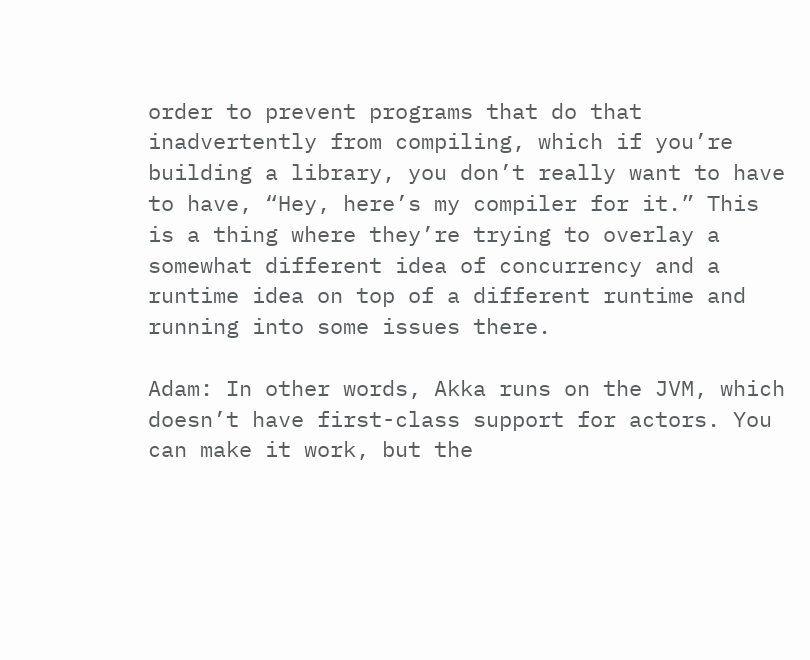order to prevent programs that do that inadvertently from compiling, which if you’re building a library, you don’t really want to have to have, “Hey, here’s my compiler for it.” This is a thing where they’re trying to overlay a somewhat different idea of concurrency and a runtime idea on top of a different runtime and running into some issues there.

Adam: In other words, Akka runs on the JVM, which doesn’t have first-class support for actors. You can make it work, but the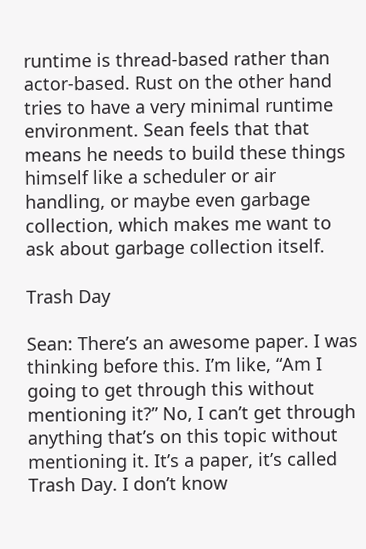runtime is thread-based rather than actor-based. Rust on the other hand tries to have a very minimal runtime environment. Sean feels that that means he needs to build these things himself like a scheduler or air handling, or maybe even garbage collection, which makes me want to ask about garbage collection itself.

Trash Day

Sean: There’s an awesome paper. I was thinking before this. I’m like, “Am I going to get through this without mentioning it?” No, I can’t get through anything that’s on this topic without mentioning it. It’s a paper, it’s called Trash Day. I don’t know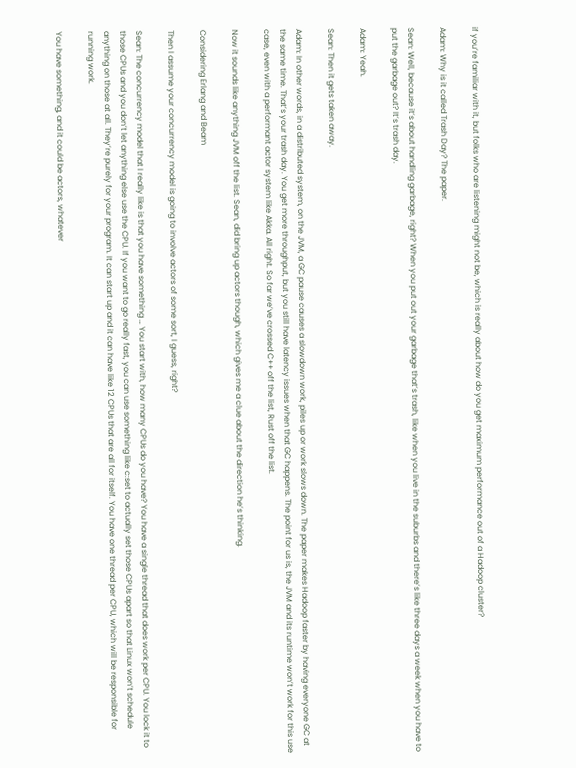if you’re familiar with it, but folks who are listening might not be, which is really about how do you get maximum performance out of a Hadoop cluster?

Adam: Why is it called Trash Day? The paper.

Sean: Well, because it’s about handling garbage, right? When you put out your garbage that’s trash, like when you live in the suburbs and there’s like three days a week when you have to put the garbage out? It’s trash day.

Adam: Yeah.

Sean: Then it gets taken away.

Adam: In other words, in a distributed system, on the JVM, a GC pause causes a slowdown work, piles up or work slows down. The paper makes Hadoop faster by having everyone GC at the same time. That’s your trash day. You get more throughput, but you still have latency issues when that GC happens. The point for us is, the JVM and its runtime won’t work for this use case, even with a performant actor system like Akka. All right. So far we’ve crossed C++ off the list, Rust off the list.

Now it sounds like anything JVM off the list. Sean, did bring up actors though, which gives me a clue about the direction he’s thinking.

Considering Erlang and Beam

Then I assume your concurrency model is going to involve actors of some sort, I guess, right?

Sean: The concurrency model that I really like is that you have something … You start with, how many CPUs do you have? You have a single thread that does work per CPU. You lock it to those CPUs and you don’t let anything else use the CPU. If you want to go really fast, you can use something like c:set to actually set those CPUs apart so that Linux won’t schedule anything on those at all. They’re purely for your program. It can start up and it can have like 12 CPUs that are all for itself. You have one thread per CPU, which will be responsible for running work.

You have something, and it could be actors, whatever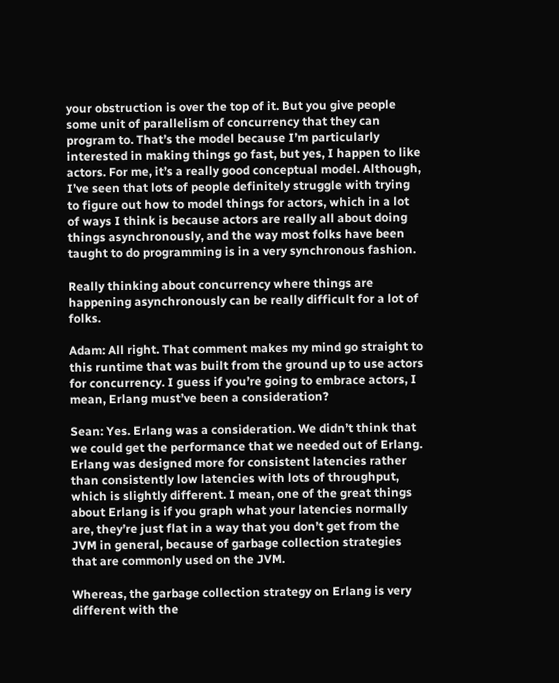your obstruction is over the top of it. But you give people some unit of parallelism of concurrency that they can program to. That’s the model because I’m particularly interested in making things go fast, but yes, I happen to like actors. For me, it’s a really good conceptual model. Although, I’ve seen that lots of people definitely struggle with trying to figure out how to model things for actors, which in a lot of ways I think is because actors are really all about doing things asynchronously, and the way most folks have been taught to do programming is in a very synchronous fashion.

Really thinking about concurrency where things are happening asynchronously can be really difficult for a lot of folks.

Adam: All right. That comment makes my mind go straight to this runtime that was built from the ground up to use actors for concurrency. I guess if you’re going to embrace actors, I mean, Erlang must’ve been a consideration?

Sean: Yes. Erlang was a consideration. We didn’t think that we could get the performance that we needed out of Erlang. Erlang was designed more for consistent latencies rather than consistently low latencies with lots of throughput, which is slightly different. I mean, one of the great things about Erlang is if you graph what your latencies normally are, they’re just flat in a way that you don’t get from the JVM in general, because of garbage collection strategies that are commonly used on the JVM.

Whereas, the garbage collection strategy on Erlang is very different with the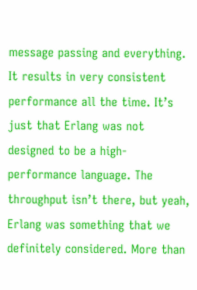message passing and everything. It results in very consistent performance all the time. It’s just that Erlang was not designed to be a high-performance language. The throughput isn’t there, but yeah, Erlang was something that we definitely considered. More than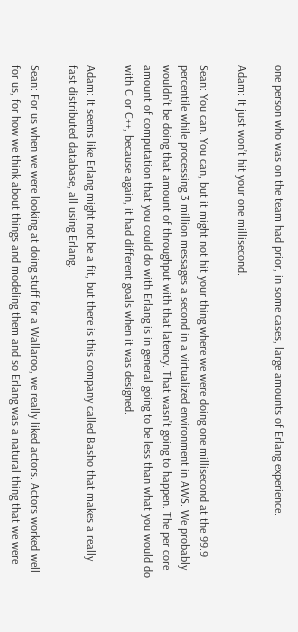one person who was on the team had prior, in some cases, large amounts of Erlang experience.

Adam: It just won’t hit your one millisecond.

Sean: You can. You can, but it might not hit your thing where we were doing one millisecond at the 99.9 percentile while processing 3 million messages a second in a virtualized environment in AWS. We probably wouldn’t be doing that amount of throughput with that latency. That wasn’t going to happen. The per core amount of computation that you could do with Erlang is in general going to be less than what you would do with C or C++, because again, it had different goals when it was designed.

Adam: It seems like Erlang might not be a fit, but there is this company called Basho that makes a really fast distributed database, all using Erlang.

Sean: For us when we were looking at doing stuff for a Wallaroo, we really liked actors. Actors worked well for us, for how we think about things and modeling them and so Erlang was a natural thing that we were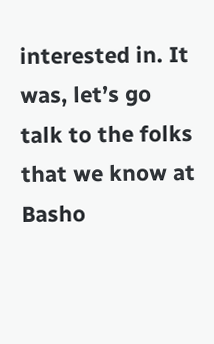interested in. It was, let’s go talk to the folks that we know at Basho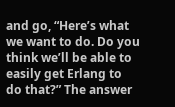and go, “Here’s what we want to do. Do you think we’ll be able to easily get Erlang to do that?” The answer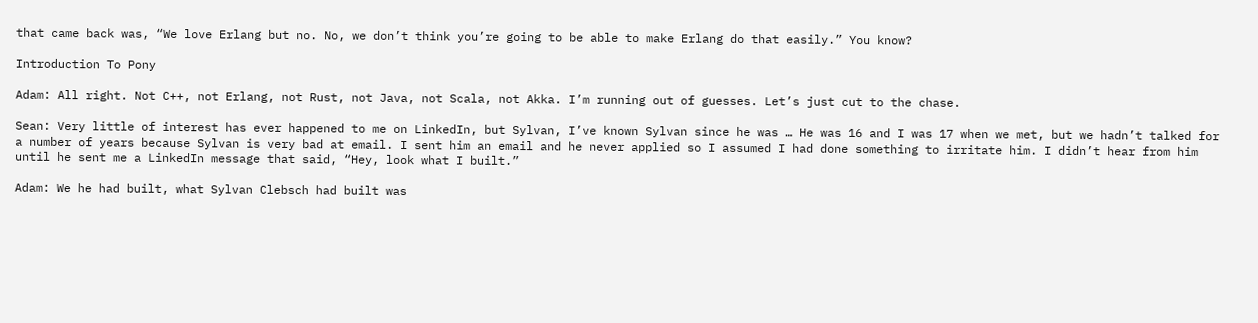that came back was, “We love Erlang but no. No, we don’t think you’re going to be able to make Erlang do that easily.” You know?

Introduction To Pony

Adam: All right. Not C++, not Erlang, not Rust, not Java, not Scala, not Akka. I’m running out of guesses. Let’s just cut to the chase.

Sean: Very little of interest has ever happened to me on LinkedIn, but Sylvan, I’ve known Sylvan since he was … He was 16 and I was 17 when we met, but we hadn’t talked for a number of years because Sylvan is very bad at email. I sent him an email and he never applied so I assumed I had done something to irritate him. I didn’t hear from him until he sent me a LinkedIn message that said, “Hey, look what I built.”

Adam: We he had built, what Sylvan Clebsch had built was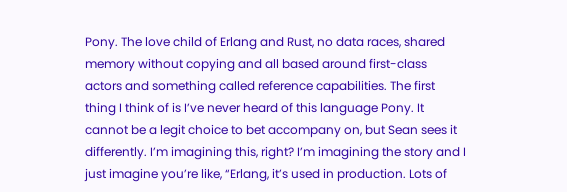Pony. The love child of Erlang and Rust, no data races, shared memory without copying and all based around first-class actors and something called reference capabilities. The first thing I think of is I’ve never heard of this language Pony. It cannot be a legit choice to bet accompany on, but Sean sees it differently. I’m imagining this, right? I’m imagining the story and I just imagine you’re like, “Erlang, it’s used in production. Lots of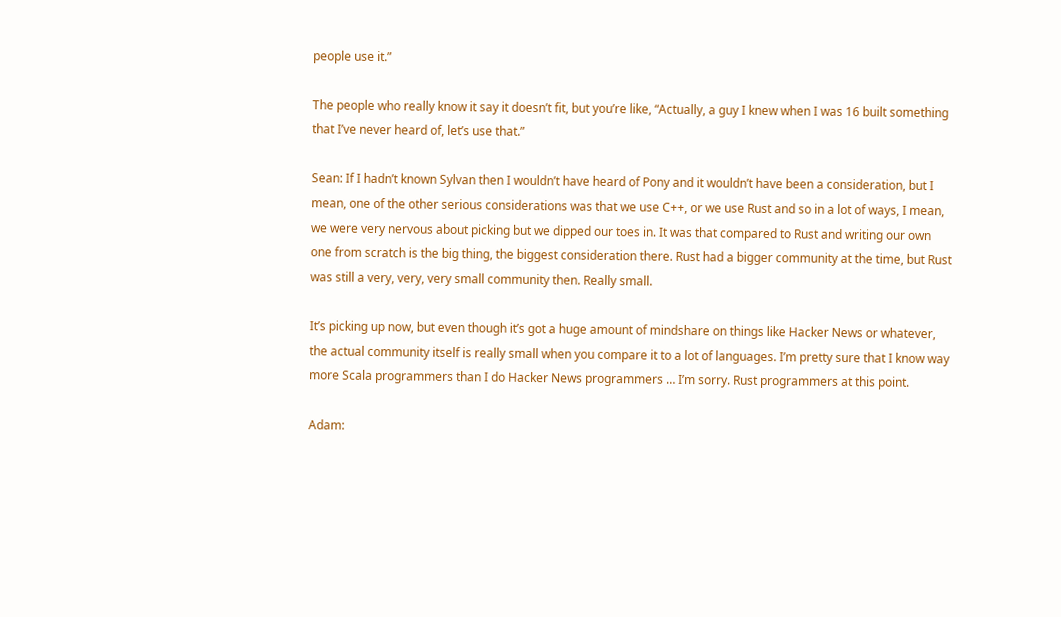people use it.”

The people who really know it say it doesn’t fit, but you’re like, “Actually, a guy I knew when I was 16 built something that I’ve never heard of, let’s use that.”

Sean: If I hadn’t known Sylvan then I wouldn’t have heard of Pony and it wouldn’t have been a consideration, but I mean, one of the other serious considerations was that we use C++, or we use Rust and so in a lot of ways, I mean, we were very nervous about picking but we dipped our toes in. It was that compared to Rust and writing our own one from scratch is the big thing, the biggest consideration there. Rust had a bigger community at the time, but Rust was still a very, very, very small community then. Really small.

It’s picking up now, but even though it’s got a huge amount of mindshare on things like Hacker News or whatever, the actual community itself is really small when you compare it to a lot of languages. I’m pretty sure that I know way more Scala programmers than I do Hacker News programmers … I’m sorry. Rust programmers at this point.

Adam: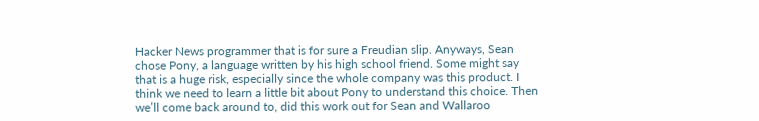Hacker News programmer that is for sure a Freudian slip. Anyways, Sean chose Pony, a language written by his high school friend. Some might say that is a huge risk, especially since the whole company was this product. I think we need to learn a little bit about Pony to understand this choice. Then we’ll come back around to, did this work out for Sean and Wallaroo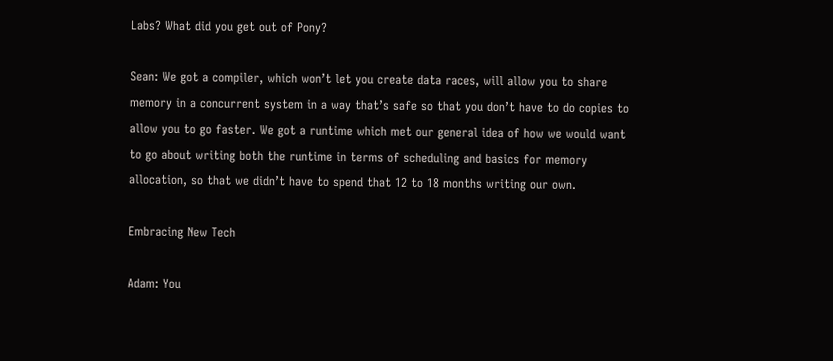Labs? What did you get out of Pony?

Sean: We got a compiler, which won’t let you create data races, will allow you to share memory in a concurrent system in a way that’s safe so that you don’t have to do copies to allow you to go faster. We got a runtime which met our general idea of how we would want to go about writing both the runtime in terms of scheduling and basics for memory allocation, so that we didn’t have to spend that 12 to 18 months writing our own.

Embracing New Tech

Adam: You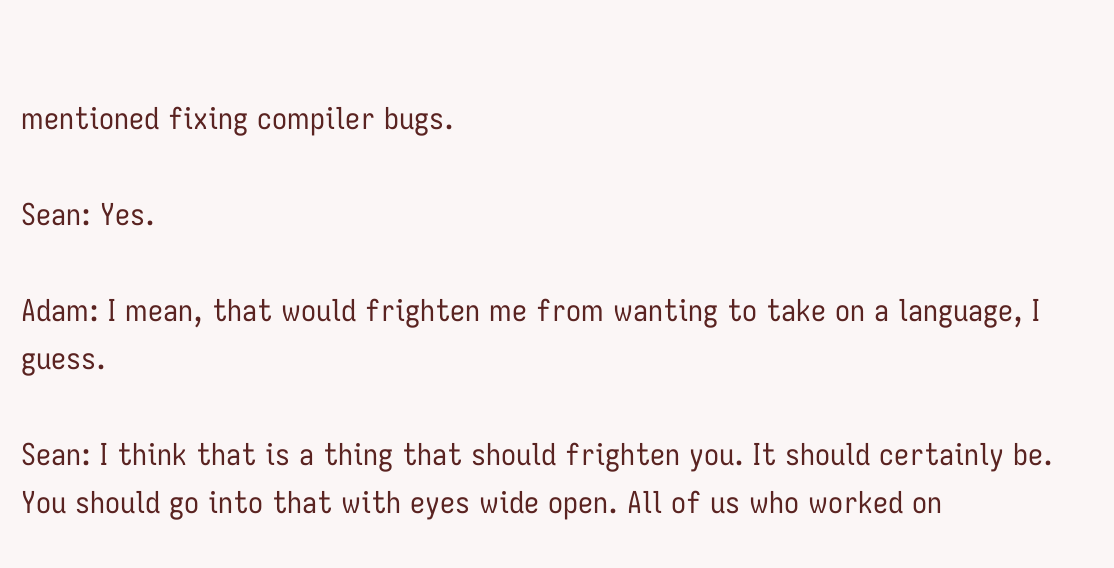mentioned fixing compiler bugs.

Sean: Yes.

Adam: I mean, that would frighten me from wanting to take on a language, I guess.

Sean: I think that is a thing that should frighten you. It should certainly be. You should go into that with eyes wide open. All of us who worked on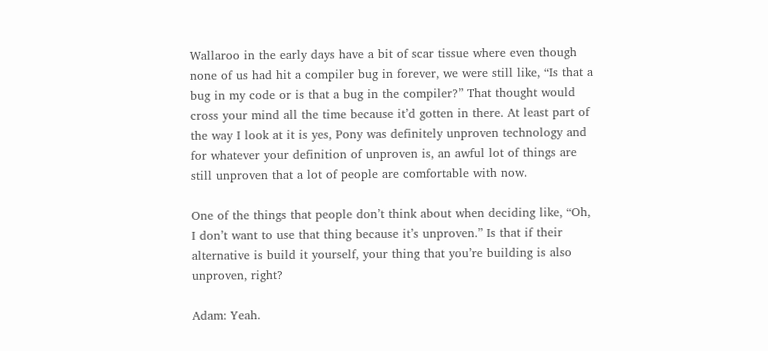Wallaroo in the early days have a bit of scar tissue where even though none of us had hit a compiler bug in forever, we were still like, “Is that a bug in my code or is that a bug in the compiler?” That thought would cross your mind all the time because it’d gotten in there. At least part of the way I look at it is yes, Pony was definitely unproven technology and for whatever your definition of unproven is, an awful lot of things are still unproven that a lot of people are comfortable with now.

One of the things that people don’t think about when deciding like, “Oh, I don’t want to use that thing because it’s unproven.” Is that if their alternative is build it yourself, your thing that you’re building is also unproven, right?

Adam: Yeah.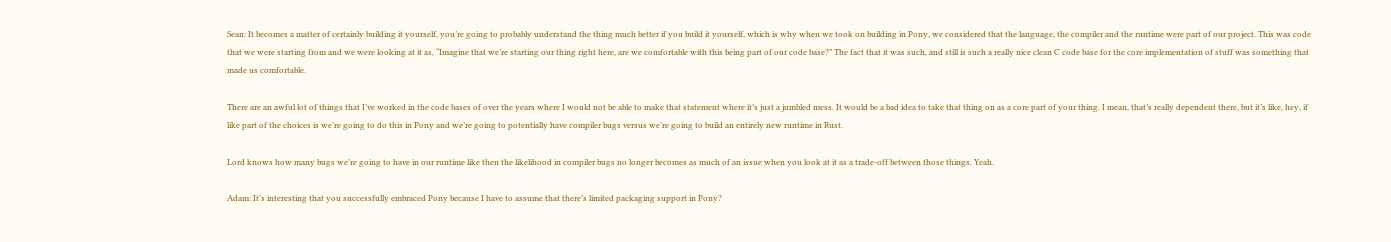Sean: It becomes a matter of certainly building it yourself, you’re going to probably understand the thing much better if you build it yourself, which is why when we took on building in Pony, we considered that the language, the compiler and the runtime were part of our project. This was code that we were starting from and we were looking at it as, “Imagine that we’re starting our thing right here, are we comfortable with this being part of our code base?” The fact that it was such, and still is such a really nice clean C code base for the core implementation of stuff was something that made us comfortable.

There are an awful lot of things that I’ve worked in the code bases of over the years where I would not be able to make that statement where it’s just a jumbled mess. It would be a bad idea to take that thing on as a core part of your thing. I mean, that’s really dependent there, but it’s like, hey, if like part of the choices is we’re going to do this in Pony and we’re going to potentially have compiler bugs versus we’re going to build an entirely new runtime in Rust.

Lord knows how many bugs we’re going to have in our runtime like then the likelihood in compiler bugs no longer becomes as much of an issue when you look at it as a trade-off between those things. Yeah.

Adam: It’s interesting that you successfully embraced Pony because I have to assume that there’s limited packaging support in Pony?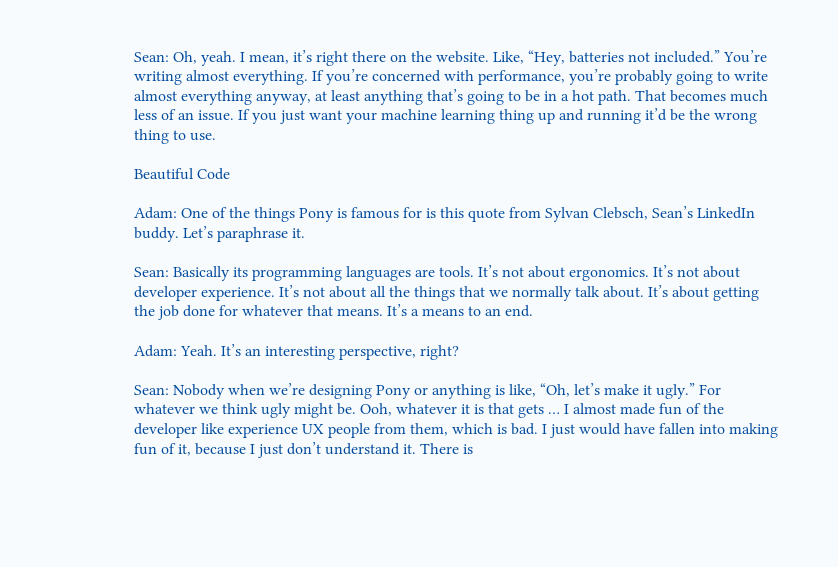Sean: Oh, yeah. I mean, it’s right there on the website. Like, “Hey, batteries not included.” You’re writing almost everything. If you’re concerned with performance, you’re probably going to write almost everything anyway, at least anything that’s going to be in a hot path. That becomes much less of an issue. If you just want your machine learning thing up and running it’d be the wrong thing to use.

Beautiful Code

Adam: One of the things Pony is famous for is this quote from Sylvan Clebsch, Sean’s LinkedIn buddy. Let’s paraphrase it.

Sean: Basically its programming languages are tools. It’s not about ergonomics. It’s not about developer experience. It’s not about all the things that we normally talk about. It’s about getting the job done for whatever that means. It’s a means to an end.

Adam: Yeah. It’s an interesting perspective, right?

Sean: Nobody when we’re designing Pony or anything is like, “Oh, let’s make it ugly.” For whatever we think ugly might be. Ooh, whatever it is that gets … I almost made fun of the developer like experience UX people from them, which is bad. I just would have fallen into making fun of it, because I just don’t understand it. There is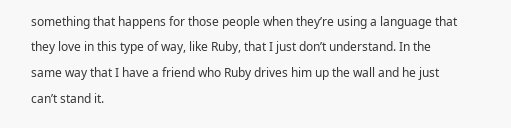something that happens for those people when they’re using a language that they love in this type of way, like Ruby, that I just don’t understand. In the same way that I have a friend who Ruby drives him up the wall and he just can’t stand it.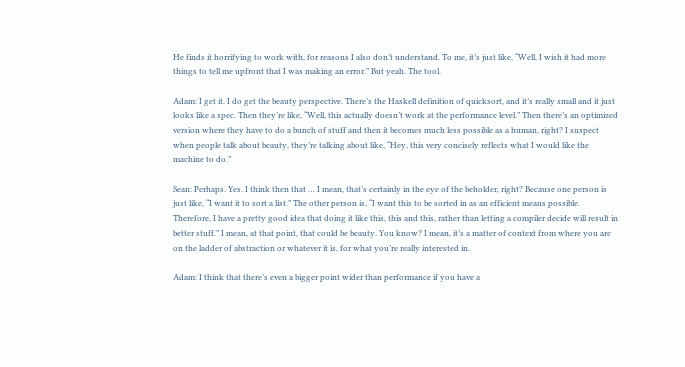He finds it horrifying to work with, for reasons I also don’t understand. To me, it’s just like, “Well, I wish it had more things to tell me upfront that I was making an error.” But yeah. The tool.

Adam: I get it. I do get the beauty perspective. There’s the Haskell definition of quicksort, and it’s really small and it just looks like a spec. Then they’re like, “Well, this actually doesn’t work at the performance level.” Then there’s an optimized version where they have to do a bunch of stuff and then it becomes much less possible as a human, right? I suspect when people talk about beauty, they’re talking about like, “Hey, this very concisely reflects what I would like the machine to do.”

Sean: Perhaps. Yes. I think then that … I mean, that’s certainly in the eye of the beholder, right? Because one person is just like, “I want it to sort a list.” The other person is, “I want this to be sorted in as an efficient means possible. Therefore, I have a pretty good idea that doing it like this, this and this, rather than letting a compiler decide will result in better stuff.” I mean, at that point, that could be beauty. You know? I mean, it’s a matter of context from where you are on the ladder of abstraction or whatever it is, for what you’re really interested in.

Adam: I think that there’s even a bigger point wider than performance if you have a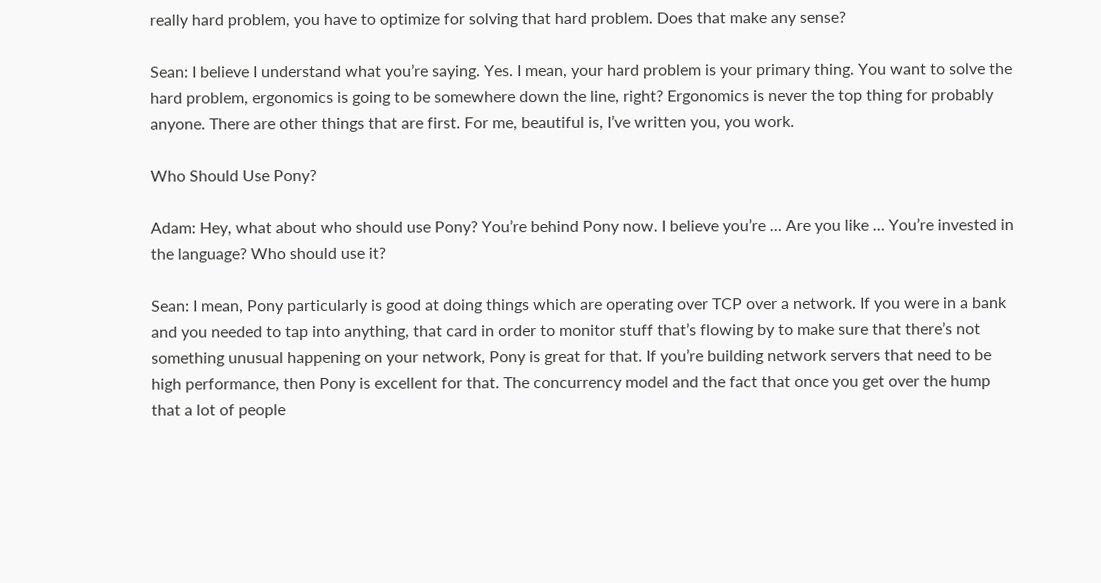really hard problem, you have to optimize for solving that hard problem. Does that make any sense?

Sean: I believe I understand what you’re saying. Yes. I mean, your hard problem is your primary thing. You want to solve the hard problem, ergonomics is going to be somewhere down the line, right? Ergonomics is never the top thing for probably anyone. There are other things that are first. For me, beautiful is, I’ve written you, you work.

Who Should Use Pony?

Adam: Hey, what about who should use Pony? You’re behind Pony now. I believe you’re … Are you like … You’re invested in the language? Who should use it?

Sean: I mean, Pony particularly is good at doing things which are operating over TCP over a network. If you were in a bank and you needed to tap into anything, that card in order to monitor stuff that’s flowing by to make sure that there’s not something unusual happening on your network, Pony is great for that. If you’re building network servers that need to be high performance, then Pony is excellent for that. The concurrency model and the fact that once you get over the hump that a lot of people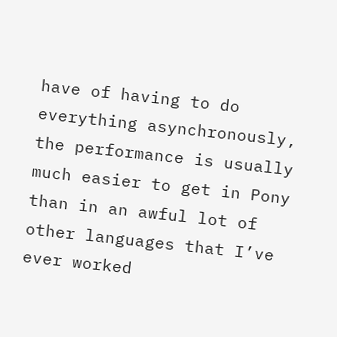have of having to do everything asynchronously, the performance is usually much easier to get in Pony than in an awful lot of other languages that I’ve ever worked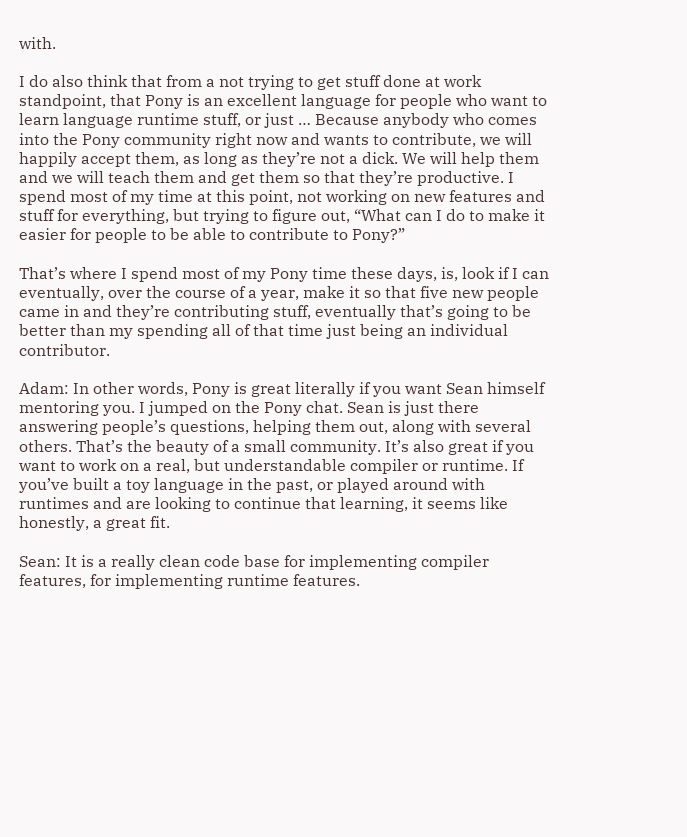with.

I do also think that from a not trying to get stuff done at work standpoint, that Pony is an excellent language for people who want to learn language runtime stuff, or just … Because anybody who comes into the Pony community right now and wants to contribute, we will happily accept them, as long as they’re not a dick. We will help them and we will teach them and get them so that they’re productive. I spend most of my time at this point, not working on new features and stuff for everything, but trying to figure out, “What can I do to make it easier for people to be able to contribute to Pony?”

That’s where I spend most of my Pony time these days, is, look if I can eventually, over the course of a year, make it so that five new people came in and they’re contributing stuff, eventually that’s going to be better than my spending all of that time just being an individual contributor.

Adam: In other words, Pony is great literally if you want Sean himself mentoring you. I jumped on the Pony chat. Sean is just there answering people’s questions, helping them out, along with several others. That’s the beauty of a small community. It’s also great if you want to work on a real, but understandable compiler or runtime. If you’ve built a toy language in the past, or played around with runtimes and are looking to continue that learning, it seems like honestly, a great fit.

Sean: It is a really clean code base for implementing compiler features, for implementing runtime features.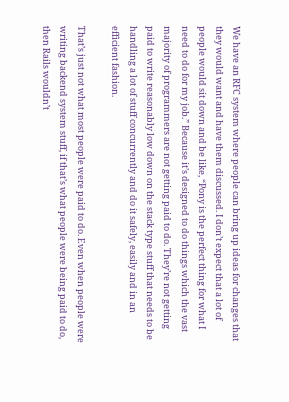We have an RFC system where people can bring up ideas for changes that they would want and have them discussed. I don’t expect that a lot of people would sit down and be like, “Pony is the perfect thing for what I need to do for my job.” Because it’s designed to do things which the vast majority of programmers are not getting paid to do. They’re not getting paid to write reasonably low down on the stack type stuff that needs to be handling a lot of stuff concurrently and do it safely, easily and in an efficient fashion.

That’s just not what most people were paid to do. Even when people were writing backend system stuff, if that’s what people were being paid to do, then Rails wouldn’t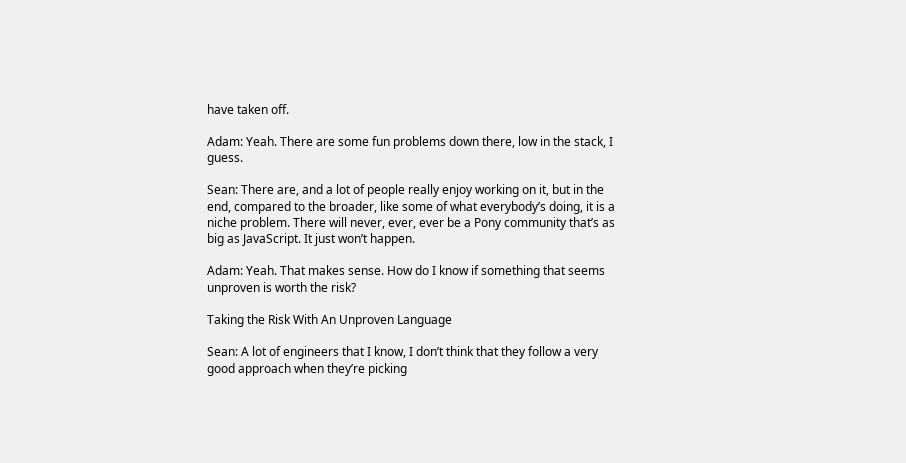have taken off.

Adam: Yeah. There are some fun problems down there, low in the stack, I guess.

Sean: There are, and a lot of people really enjoy working on it, but in the end, compared to the broader, like some of what everybody’s doing, it is a niche problem. There will never, ever, ever be a Pony community that’s as big as JavaScript. It just won’t happen.

Adam: Yeah. That makes sense. How do I know if something that seems unproven is worth the risk?

Taking the Risk With An Unproven Language

Sean: A lot of engineers that I know, I don’t think that they follow a very good approach when they’re picking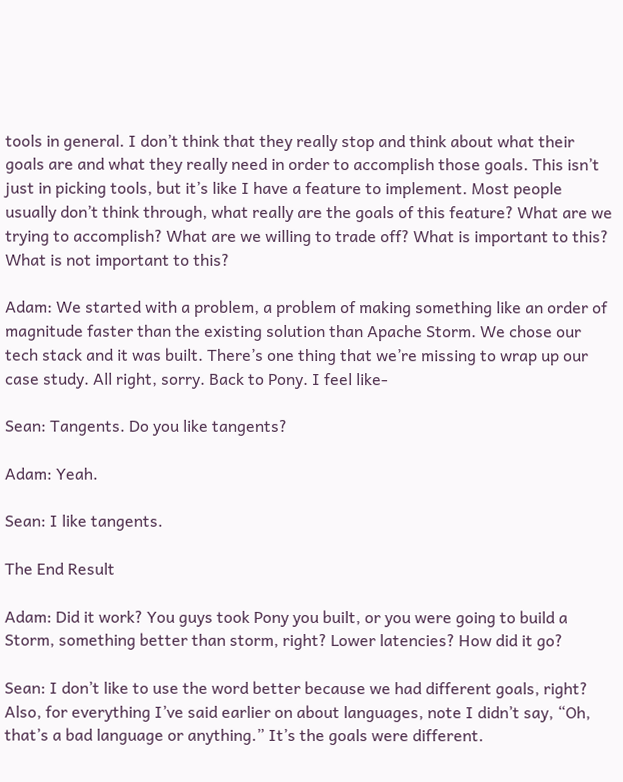tools in general. I don’t think that they really stop and think about what their goals are and what they really need in order to accomplish those goals. This isn’t just in picking tools, but it’s like I have a feature to implement. Most people usually don’t think through, what really are the goals of this feature? What are we trying to accomplish? What are we willing to trade off? What is important to this? What is not important to this?

Adam: We started with a problem, a problem of making something like an order of magnitude faster than the existing solution than Apache Storm. We chose our tech stack and it was built. There’s one thing that we’re missing to wrap up our case study. All right, sorry. Back to Pony. I feel like-

Sean: Tangents. Do you like tangents?

Adam: Yeah.

Sean: I like tangents.

The End Result

Adam: Did it work? You guys took Pony you built, or you were going to build a Storm, something better than storm, right? Lower latencies? How did it go?

Sean: I don’t like to use the word better because we had different goals, right? Also, for everything I’ve said earlier on about languages, note I didn’t say, “Oh, that’s a bad language or anything.” It’s the goals were different.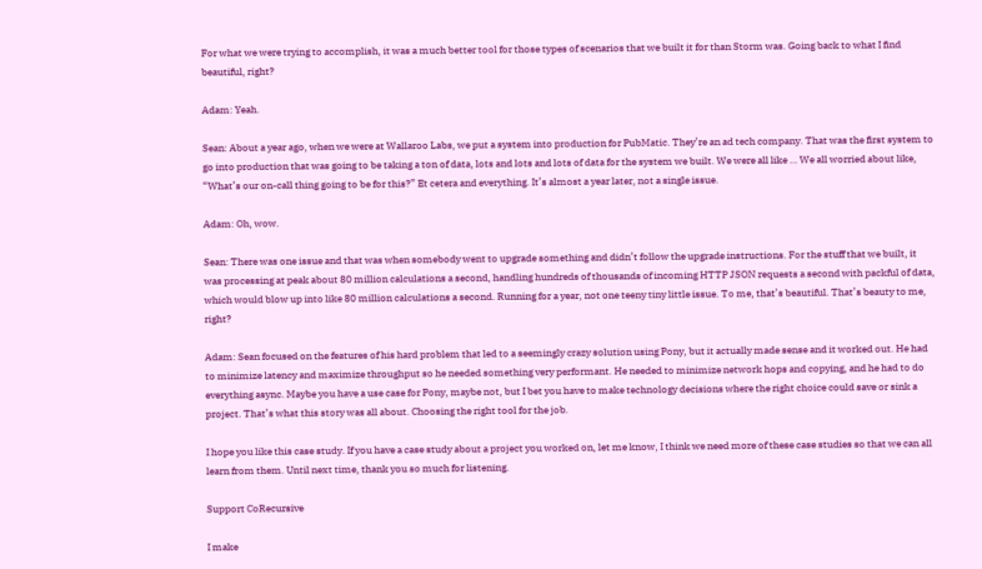For what we were trying to accomplish, it was a much better tool for those types of scenarios that we built it for than Storm was. Going back to what I find beautiful, right?

Adam: Yeah.

Sean: About a year ago, when we were at Wallaroo Labs, we put a system into production for PubMatic. They’re an ad tech company. That was the first system to go into production that was going to be taking a ton of data, lots and lots and lots of data for the system we built. We were all like … We all worried about like, “What’s our on-call thing going to be for this?” Et cetera and everything. It’s almost a year later, not a single issue.

Adam: Oh, wow.

Sean: There was one issue and that was when somebody went to upgrade something and didn’t follow the upgrade instructions. For the stuff that we built, it was processing at peak about 80 million calculations a second, handling hundreds of thousands of incoming HTTP JSON requests a second with packful of data, which would blow up into like 80 million calculations a second. Running for a year, not one teeny tiny little issue. To me, that’s beautiful. That’s beauty to me, right?

Adam: Sean focused on the features of his hard problem that led to a seemingly crazy solution using Pony, but it actually made sense and it worked out. He had to minimize latency and maximize throughput so he needed something very performant. He needed to minimize network hops and copying, and he had to do everything async. Maybe you have a use case for Pony, maybe not, but I bet you have to make technology decisions where the right choice could save or sink a project. That’s what this story was all about. Choosing the right tool for the job.

I hope you like this case study. If you have a case study about a project you worked on, let me know, I think we need more of these case studies so that we can all learn from them. Until next time, thank you so much for listening.

Support CoRecursive

I make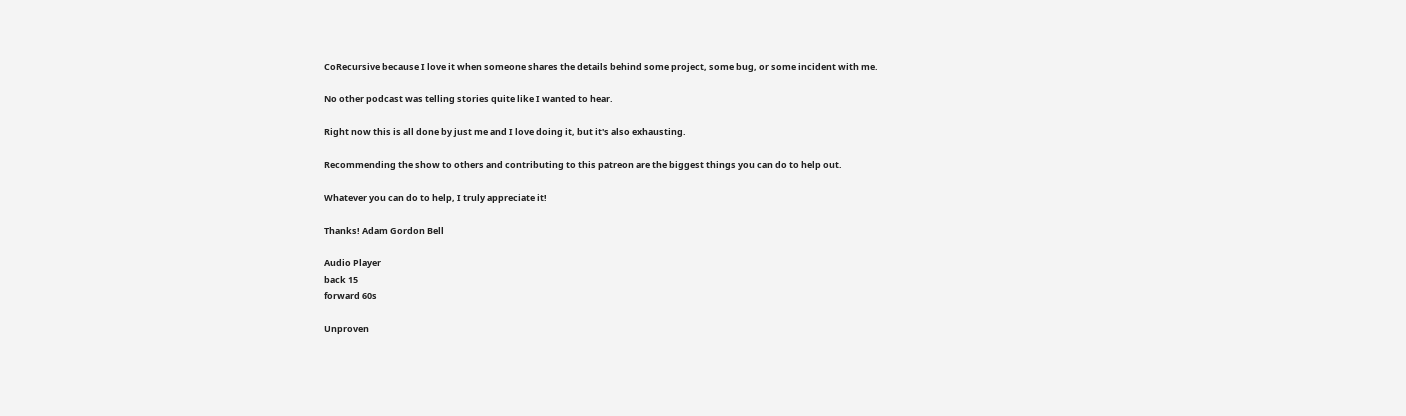CoRecursive because I love it when someone shares the details behind some project, some bug, or some incident with me.

No other podcast was telling stories quite like I wanted to hear.

Right now this is all done by just me and I love doing it, but it's also exhausting.

Recommending the show to others and contributing to this patreon are the biggest things you can do to help out.

Whatever you can do to help, I truly appreciate it!

Thanks! Adam Gordon Bell

Audio Player
back 15
forward 60s

Unproven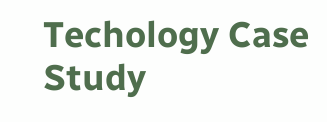Techology Case Study